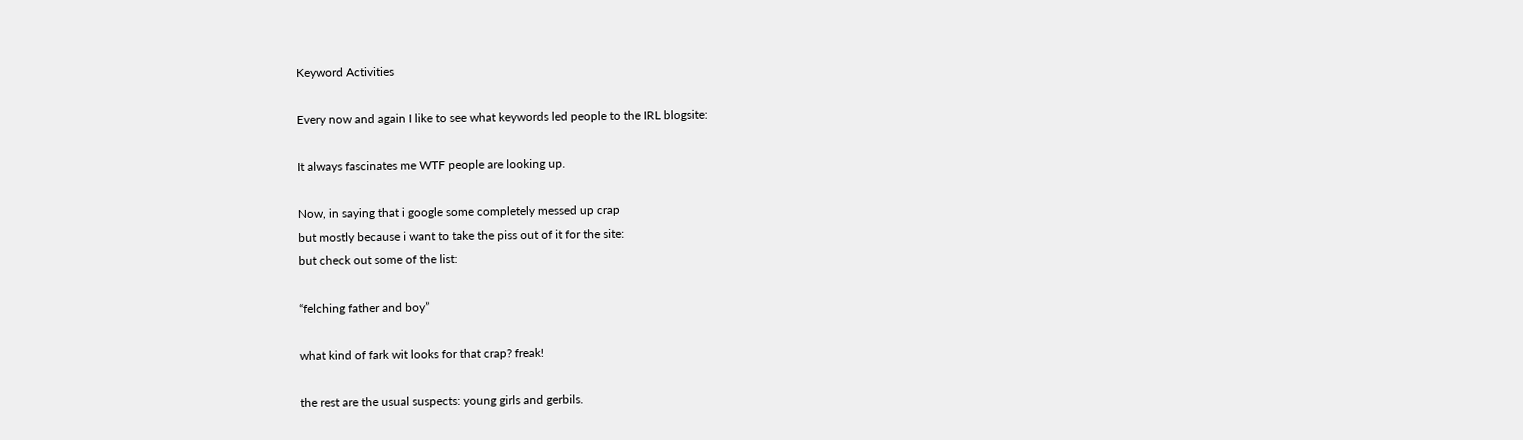Keyword Activities

Every now and again I like to see what keywords led people to the IRL blogsite:

It always fascinates me WTF people are looking up.

Now, in saying that i google some completely messed up crap
but mostly because i want to take the piss out of it for the site:
but check out some of the list:

“felching father and boy”

what kind of fark wit looks for that crap? freak!

the rest are the usual suspects: young girls and gerbils.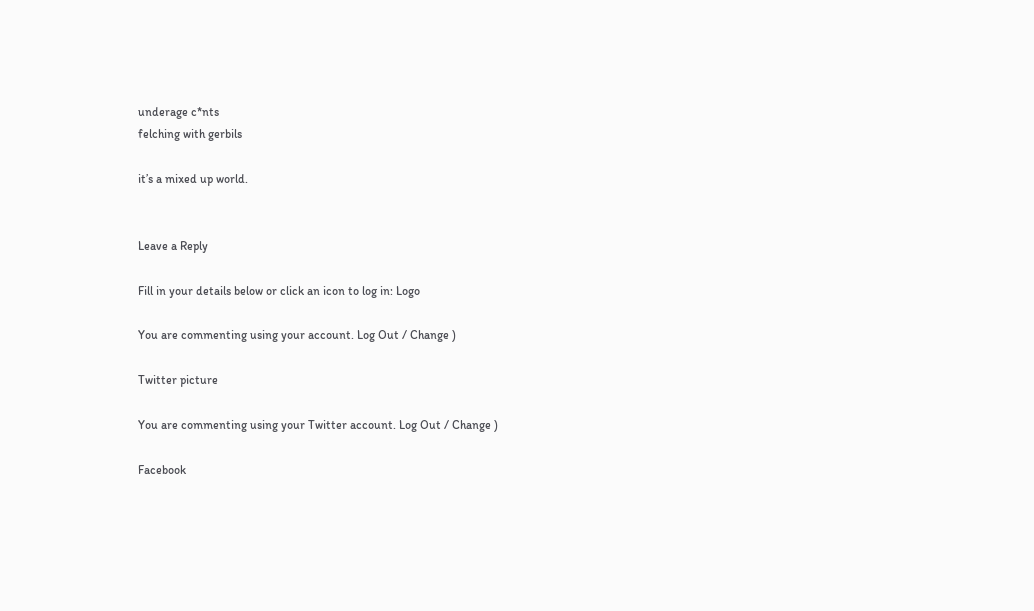underage c*nts
felching with gerbils

it’s a mixed up world.


Leave a Reply

Fill in your details below or click an icon to log in: Logo

You are commenting using your account. Log Out / Change )

Twitter picture

You are commenting using your Twitter account. Log Out / Change )

Facebook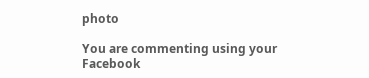photo

You are commenting using your Facebook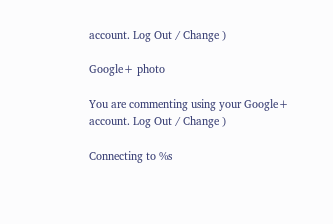account. Log Out / Change )

Google+ photo

You are commenting using your Google+ account. Log Out / Change )

Connecting to %s